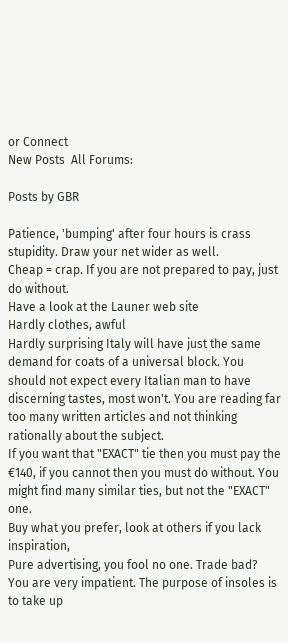or Connect
New Posts  All Forums:

Posts by GBR

Patience, 'bumping' after four hours is crass stupidity. Draw your net wider as well.
Cheap = crap. If you are not prepared to pay, just do without.
Have a look at the Launer web site
Hardly clothes, awful
Hardly surprising Italy will have just the same demand for coats of a universal block. You should not expect every Italian man to have discerning tastes, most won't. You are reading far too many written articles and not thinking rationally about the subject.
If you want that "EXACT" tie then you must pay the €140, if you cannot then you must do without. You might find many similar ties, but not the "EXACT" one.
Buy what you prefer, look at others if you lack inspiration,
Pure advertising, you fool no one. Trade bad?
You are very impatient. The purpose of insoles is to take up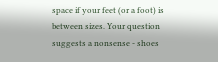space if your feet (or a foot) is between sizes. Your question suggests a nonsense - shoes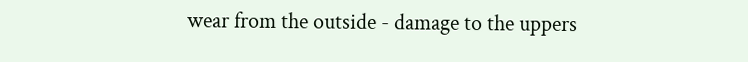wear from the outside - damage to the uppers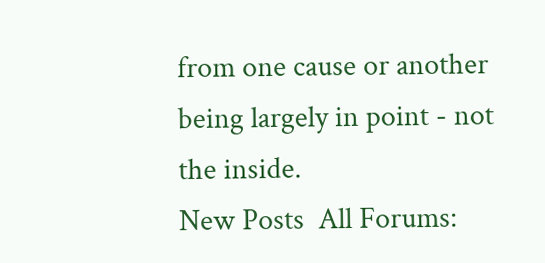from one cause or another being largely in point - not the inside.
New Posts  All Forums: